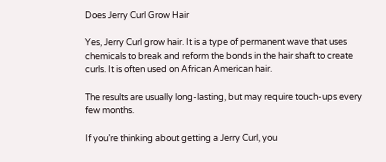Does Jerry Curl Grow Hair

Yes, Jerry Curl grow hair. It is a type of permanent wave that uses chemicals to break and reform the bonds in the hair shaft to create curls. It is often used on African American hair.

The results are usually long-lasting, but may require touch-ups every few months.

If you’re thinking about getting a Jerry Curl, you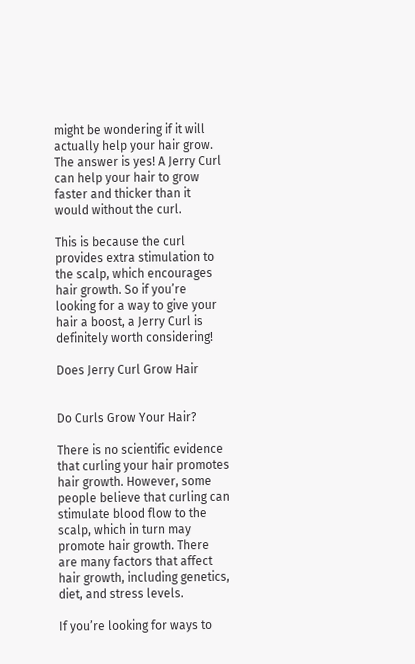might be wondering if it will actually help your hair grow. The answer is yes! A Jerry Curl can help your hair to grow faster and thicker than it would without the curl.

This is because the curl provides extra stimulation to the scalp, which encourages hair growth. So if you’re looking for a way to give your hair a boost, a Jerry Curl is definitely worth considering!

Does Jerry Curl Grow Hair


Do Curls Grow Your Hair?

There is no scientific evidence that curling your hair promotes hair growth. However, some people believe that curling can stimulate blood flow to the scalp, which in turn may promote hair growth. There are many factors that affect hair growth, including genetics, diet, and stress levels.

If you’re looking for ways to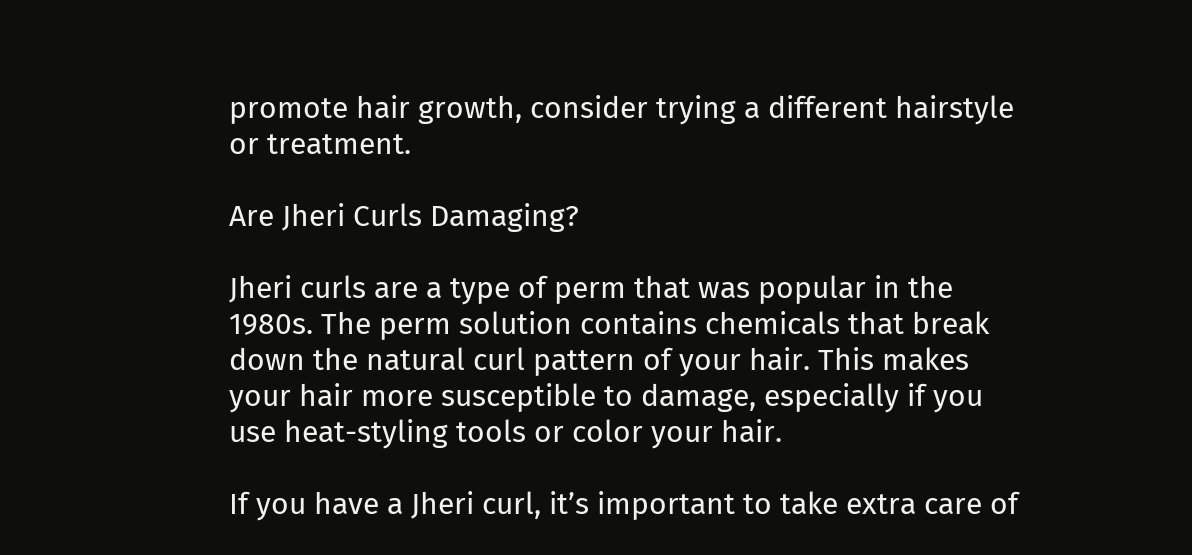promote hair growth, consider trying a different hairstyle or treatment.

Are Jheri Curls Damaging?

Jheri curls are a type of perm that was popular in the 1980s. The perm solution contains chemicals that break down the natural curl pattern of your hair. This makes your hair more susceptible to damage, especially if you use heat-styling tools or color your hair.

If you have a Jheri curl, it’s important to take extra care of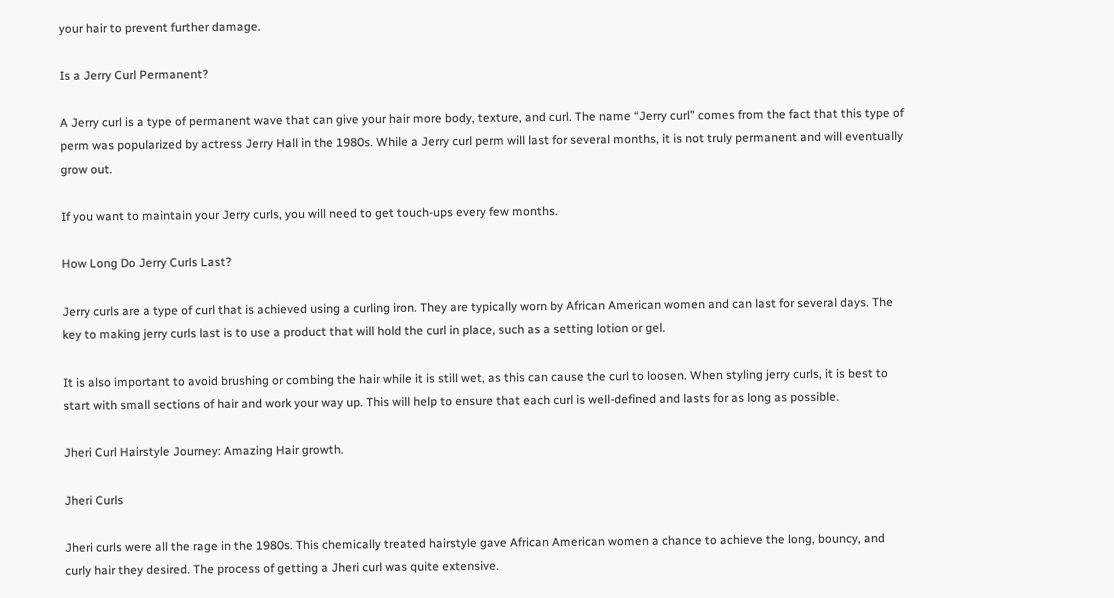your hair to prevent further damage.

Is a Jerry Curl Permanent?

A Jerry curl is a type of permanent wave that can give your hair more body, texture, and curl. The name “Jerry curl” comes from the fact that this type of perm was popularized by actress Jerry Hall in the 1980s. While a Jerry curl perm will last for several months, it is not truly permanent and will eventually grow out.

If you want to maintain your Jerry curls, you will need to get touch-ups every few months.

How Long Do Jerry Curls Last?

Jerry curls are a type of curl that is achieved using a curling iron. They are typically worn by African American women and can last for several days. The key to making jerry curls last is to use a product that will hold the curl in place, such as a setting lotion or gel.

It is also important to avoid brushing or combing the hair while it is still wet, as this can cause the curl to loosen. When styling jerry curls, it is best to start with small sections of hair and work your way up. This will help to ensure that each curl is well-defined and lasts for as long as possible.

Jheri Curl Hairstyle Journey: Amazing Hair growth.

Jheri Curls

Jheri curls were all the rage in the 1980s. This chemically treated hairstyle gave African American women a chance to achieve the long, bouncy, and curly hair they desired. The process of getting a Jheri curl was quite extensive.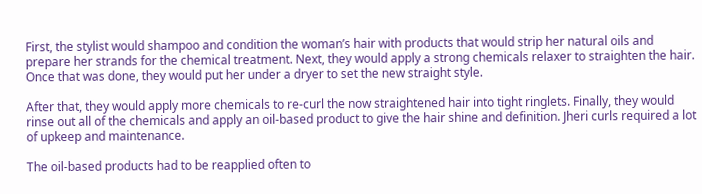First, the stylist would shampoo and condition the woman’s hair with products that would strip her natural oils and prepare her strands for the chemical treatment. Next, they would apply a strong chemicals relaxer to straighten the hair. Once that was done, they would put her under a dryer to set the new straight style.

After that, they would apply more chemicals to re-curl the now straightened hair into tight ringlets. Finally, they would rinse out all of the chemicals and apply an oil-based product to give the hair shine and definition. Jheri curls required a lot of upkeep and maintenance.

The oil-based products had to be reapplied often to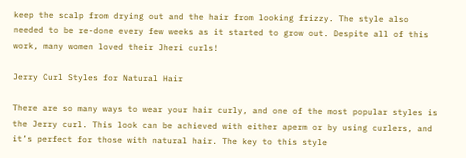keep the scalp from drying out and the hair from looking frizzy. The style also needed to be re-done every few weeks as it started to grow out. Despite all of this work, many women loved their Jheri curls!

Jerry Curl Styles for Natural Hair

There are so many ways to wear your hair curly, and one of the most popular styles is the Jerry curl. This look can be achieved with either aperm or by using curlers, and it’s perfect for those with natural hair. The key to this style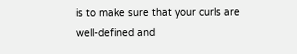is to make sure that your curls are well-defined and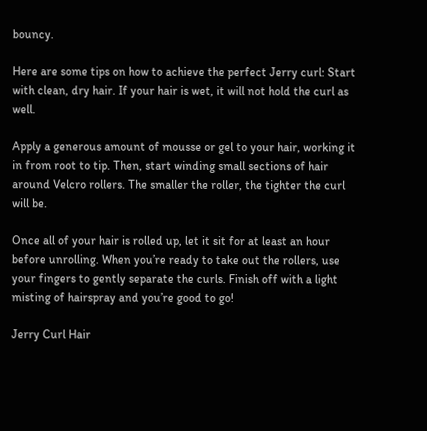bouncy.

Here are some tips on how to achieve the perfect Jerry curl: Start with clean, dry hair. If your hair is wet, it will not hold the curl as well.

Apply a generous amount of mousse or gel to your hair, working it in from root to tip. Then, start winding small sections of hair around Velcro rollers. The smaller the roller, the tighter the curl will be.

Once all of your hair is rolled up, let it sit for at least an hour before unrolling. When you’re ready to take out the rollers, use your fingers to gently separate the curls. Finish off with a light misting of hairspray and you’re good to go!

Jerry Curl Hair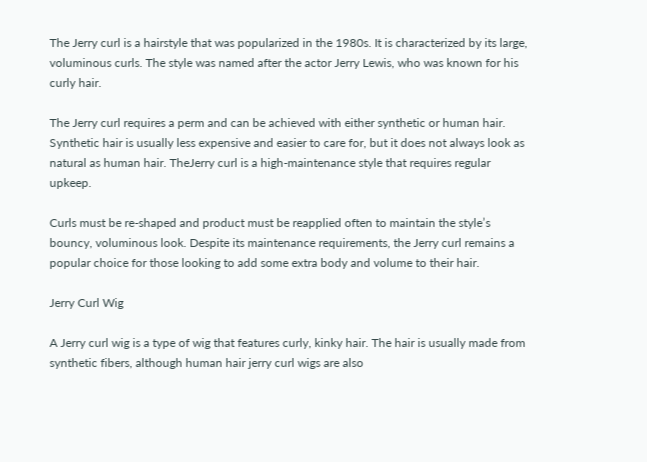The Jerry curl is a hairstyle that was popularized in the 1980s. It is characterized by its large, voluminous curls. The style was named after the actor Jerry Lewis, who was known for his curly hair.

The Jerry curl requires a perm and can be achieved with either synthetic or human hair. Synthetic hair is usually less expensive and easier to care for, but it does not always look as natural as human hair. TheJerry curl is a high-maintenance style that requires regular upkeep.

Curls must be re-shaped and product must be reapplied often to maintain the style’s bouncy, voluminous look. Despite its maintenance requirements, the Jerry curl remains a popular choice for those looking to add some extra body and volume to their hair.

Jerry Curl Wig

A Jerry curl wig is a type of wig that features curly, kinky hair. The hair is usually made from synthetic fibers, although human hair jerry curl wigs are also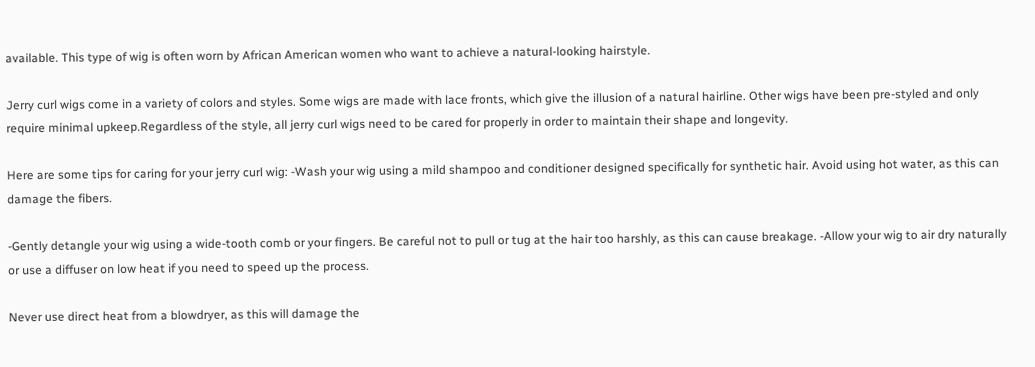available. This type of wig is often worn by African American women who want to achieve a natural-looking hairstyle.

Jerry curl wigs come in a variety of colors and styles. Some wigs are made with lace fronts, which give the illusion of a natural hairline. Other wigs have been pre-styled and only require minimal upkeep.Regardless of the style, all jerry curl wigs need to be cared for properly in order to maintain their shape and longevity.

Here are some tips for caring for your jerry curl wig: -Wash your wig using a mild shampoo and conditioner designed specifically for synthetic hair. Avoid using hot water, as this can damage the fibers.

-Gently detangle your wig using a wide-tooth comb or your fingers. Be careful not to pull or tug at the hair too harshly, as this can cause breakage. -Allow your wig to air dry naturally or use a diffuser on low heat if you need to speed up the process.

Never use direct heat from a blowdryer, as this will damage the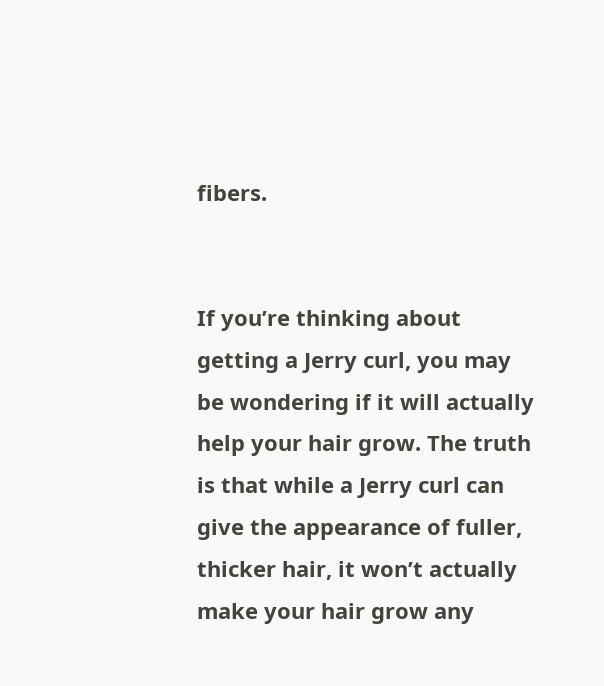fibers.


If you’re thinking about getting a Jerry curl, you may be wondering if it will actually help your hair grow. The truth is that while a Jerry curl can give the appearance of fuller, thicker hair, it won’t actually make your hair grow any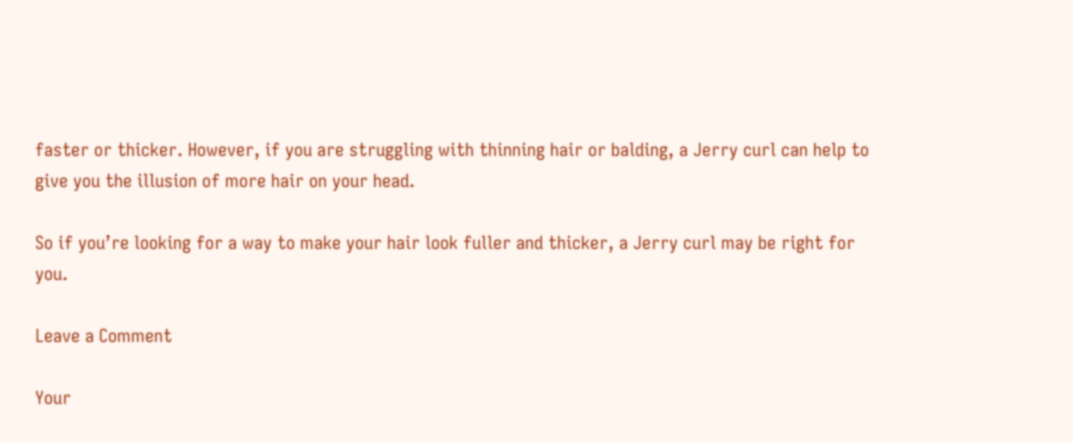faster or thicker. However, if you are struggling with thinning hair or balding, a Jerry curl can help to give you the illusion of more hair on your head.

So if you’re looking for a way to make your hair look fuller and thicker, a Jerry curl may be right for you.

Leave a Comment

Your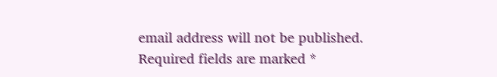email address will not be published. Required fields are marked *